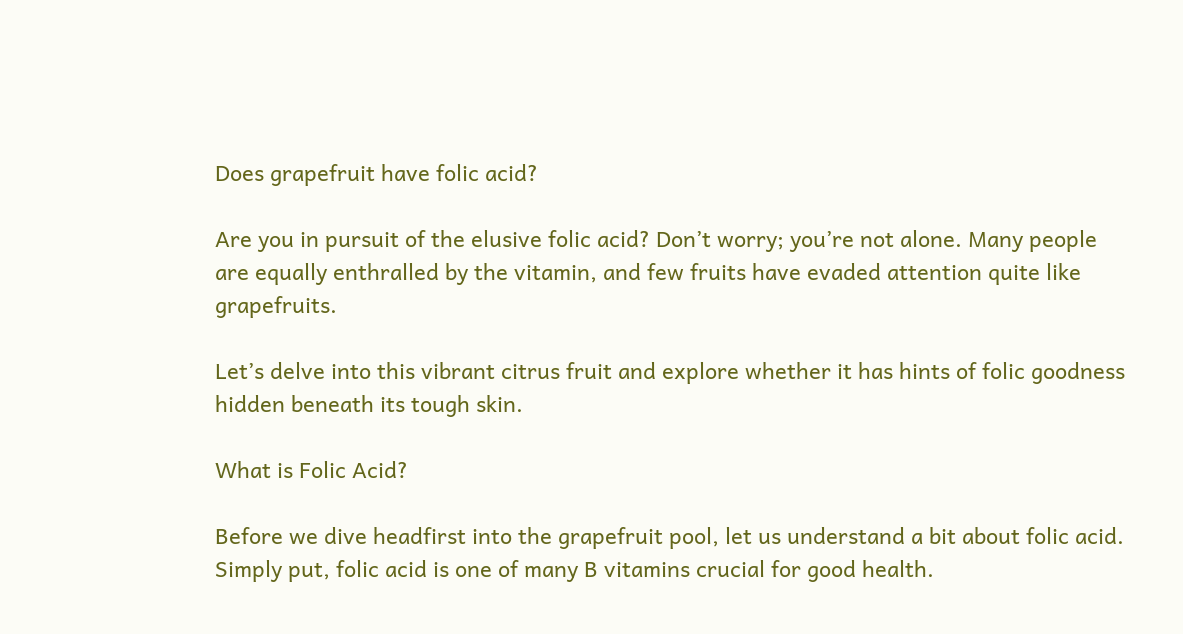Does grapefruit have folic acid?

Are you in pursuit of the elusive folic acid? Don’t worry; you’re not alone. Many people are equally enthralled by the vitamin, and few fruits have evaded attention quite like grapefruits.

Let’s delve into this vibrant citrus fruit and explore whether it has hints of folic goodness hidden beneath its tough skin.

What is Folic Acid?

Before we dive headfirst into the grapefruit pool, let us understand a bit about folic acid. Simply put, folic acid is one of many B vitamins crucial for good health.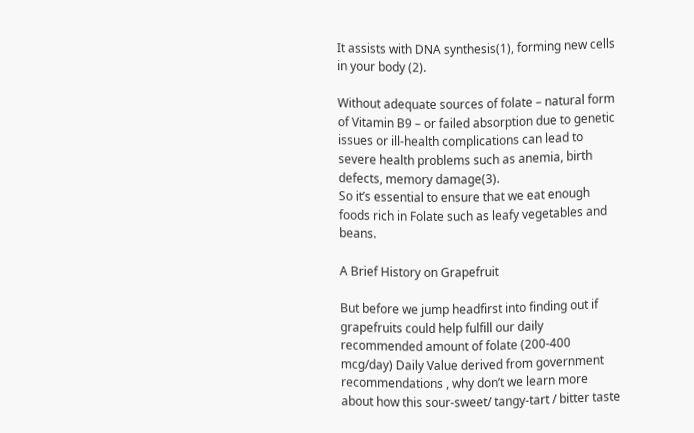It assists with DNA synthesis(1), forming new cells in your body (2).

Without adequate sources of folate – natural form of Vitamin B9 – or failed absorption due to genetic issues or ill-health complications can lead to severe health problems such as anemia, birth defects, memory damage(3).
So it’s essential to ensure that we eat enough foods rich in Folate such as leafy vegetables and beans.

A Brief History on Grapefruit

But before we jump headfirst into finding out if grapefruits could help fulfill our daily recommended amount of folate (200-400 mcg/day) Daily Value derived from government recommendations , why don’t we learn more about how this sour-sweet/ tangy-tart / bitter taste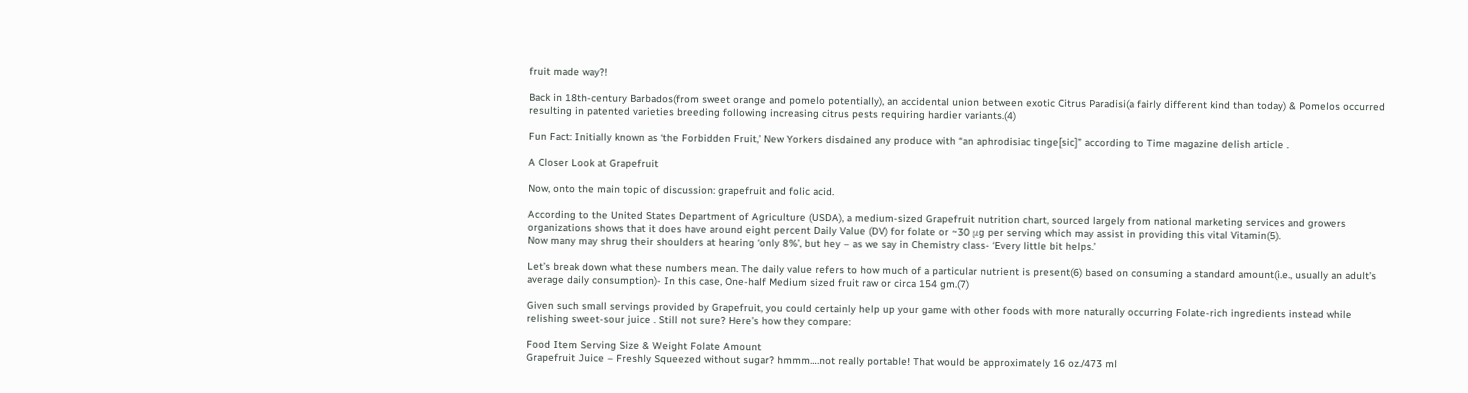fruit made way?!

Back in 18th-century Barbados(from sweet orange and pomelo potentially), an accidental union between exotic Citrus Paradisi(a fairly different kind than today) & Pomelos occurred resulting in patented varieties breeding following increasing citrus pests requiring hardier variants.(4)

Fun Fact: Initially known as ‘the Forbidden Fruit,’ New Yorkers disdained any produce with “an aphrodisiac tinge[sic]” according to Time magazine delish article .

A Closer Look at Grapefruit

Now, onto the main topic of discussion: grapefruit and folic acid.

According to the United States Department of Agriculture (USDA), a medium-sized Grapefruit nutrition chart, sourced largely from national marketing services and growers organizations shows that it does have around eight percent Daily Value (DV) for folate or ~30 μg per serving which may assist in providing this vital Vitamin(5).
Now many may shrug their shoulders at hearing ‘only 8%’, but hey – as we say in Chemistry class- ‘Every little bit helps.’

Let’s break down what these numbers mean. The daily value refers to how much of a particular nutrient is present(6) based on consuming a standard amount(i.e., usually an adult’s average daily consumption)- In this case, One-half Medium sized fruit raw or circa 154 gm.(7)

Given such small servings provided by Grapefruit, you could certainly help up your game with other foods with more naturally occurring Folate-rich ingredients instead while relishing sweet-sour juice . Still not sure? Here’s how they compare:

Food Item Serving Size & Weight Folate Amount
Grapefruit Juice – Freshly Squeezed without sugar? hmmm….not really portable! That would be approximately 16 oz./473 ml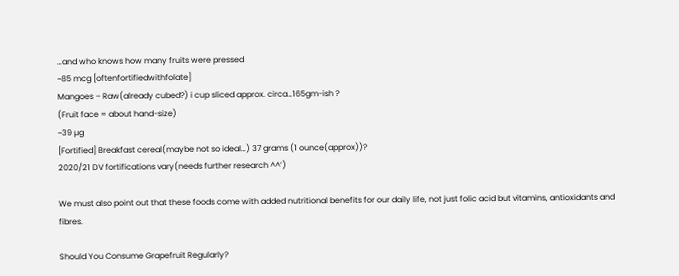…and who knows how many fruits were pressed
~85 mcg [oftenfortifiedwithfolate]
Mangoes – Raw(already cubed?) i cup sliced approx. circa…165gm-ish ?
(Fruit face = about hand-size)
~39 µg
[Fortified] Breakfast cereal(maybe not so ideal…) 37 grams (1 ounce(approx))?
2020/21 DV fortifications vary(needs further research ^^’)

We must also point out that these foods come with added nutritional benefits for our daily life, not just folic acid but vitamins, antioxidants and fibres.

Should You Consume Grapefruit Regularly?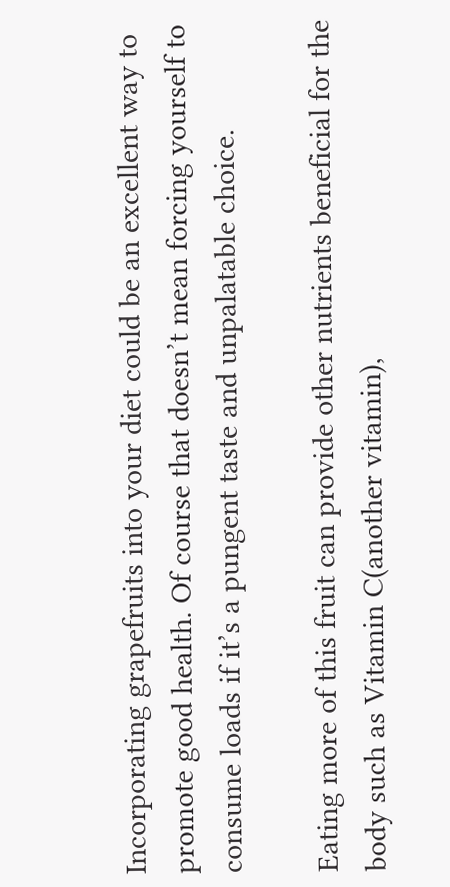Incorporating grapefruits into your diet could be an excellent way to promote good health. Of course that doesn’t mean forcing yourself to consume loads if it’s a pungent taste and unpalatable choice.

Eating more of this fruit can provide other nutrients beneficial for the body such as Vitamin C(another vitamin),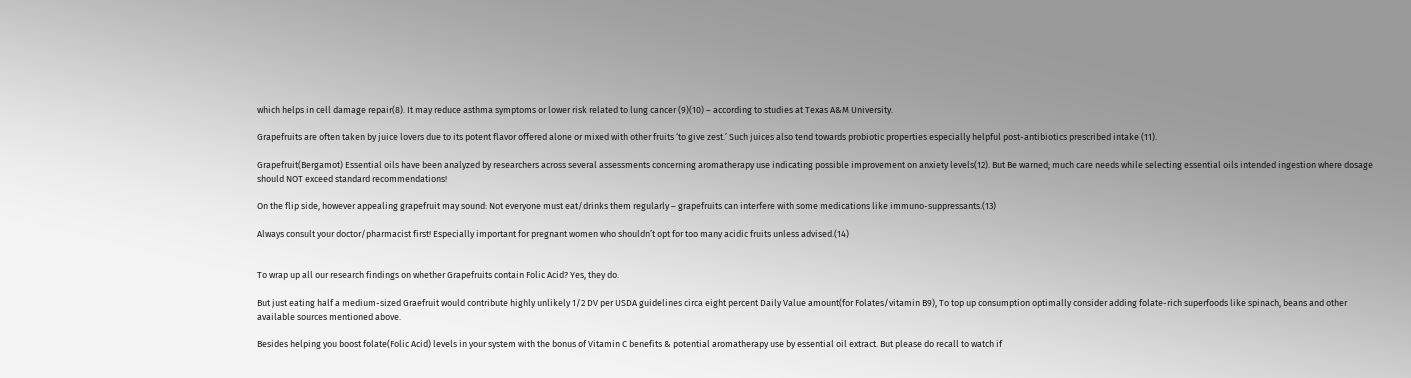which helps in cell damage repair(8). It may reduce asthma symptoms or lower risk related to lung cancer (9)(10) – according to studies at Texas A&M University.

Grapefruits are often taken by juice lovers due to its potent flavor offered alone or mixed with other fruits ‘to give zest.’ Such juices also tend towards probiotic properties especially helpful post-antibiotics prescribed intake (11).

Grapefruit(Bergamot) Essential oils have been analyzed by researchers across several assessments concerning aromatherapy use indicating possible improvement on anxiety levels(12). But Be warned; much care needs while selecting essential oils intended ingestion where dosage should NOT exceed standard recommendations!

On the flip side, however appealing grapefruit may sound: Not everyone must eat/drinks them regularly – grapefruits can interfere with some medications like immuno-suppressants.(13)

Always consult your doctor/pharmacist first! Especially important for pregnant women who shouldn’t opt for too many acidic fruits unless advised.(14)


To wrap up all our research findings on whether Grapefruits contain Folic Acid? Yes, they do.

But just eating half a medium-sized Graefruit would contribute highly unlikely 1/2 DV per USDA guidelines circa eight percent Daily Value amount(for Folates/vitamin B9), To top up consumption optimally consider adding folate-rich superfoods like spinach, beans and other available sources mentioned above.

Besides helping you boost folate(Folic Acid) levels in your system with the bonus of Vitamin C benefits & potential aromatherapy use by essential oil extract. But please do recall to watch if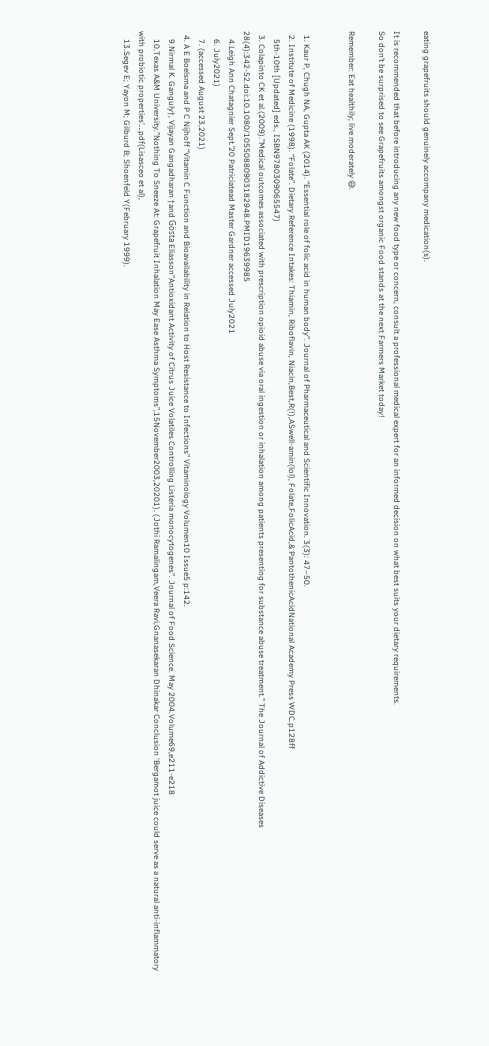eating grapefruits should genuinely accompany medication(s).

It is recommended that before introducing any new food type or concern, consult a professional medical expert for an informed decision on what best suits your dietary requirements.
So don’t be surprised to see Grapefruits amongst organic Food stands at the next Farmers Market today!

Remember: Eat healthily; live moderately 😅.


  1. Kaur P, Chugh NA, Gupta AK (2014). “Essential role of folic acid in human body”. Journal of Pharmaceutical and Scientific Innovation. 3(3): 47–50.
  2. Institute of Medicine (1998). “Folate”. Dietary Reference Intakes: Thiamin, Riboflavin, Niacin,Best,R(!),ASwell-amin(lol), Folate,FolicAcid,& PantothenicAcidNational Academy Press WDC.p128ff
    5th-10th [Updated] eds., ISBN9780309065547)
  3. Colapinto CK et al.(2009).”Medical outcomes associated with prescription opioid abuse via oral ingestion or inhalation among patients presenting for substance abuse treatment.” The Journal of Addictive Diseases 28(4):342-52.doi:10.1080/10550880903182948.PMID19639985
    4.Leigh Ann Chatagnier Sept.’20 Patriciatead Master Gardner accessed July2021
    6. July2021)
    7. (accessed August 23,2021)
  4. A E Boelsma and P C Nijhoff “Vitamin C Function and Bioavailability in Relation to Host Resistance to Infections” Vitaminology Volumen10 Issue5 p:142.
    9.Nirmal K. Ganguly†, Vijayan Gangadharan †and Gösta Eliasson”Antioxidant Activity of Citrus Juice Volatiles Controlling Listeria monocytogenes”. Journal of Food Science. May 2004.Volume69,e211-e218
    10.Texas A&M University.”Nothing To Sneeze At: Grapefruit Inhalation May Ease Asthma Symptoms”,15November2003,20201). (Jothi Ramalingam,Veera Ravi,Gnanasekaran Dhinakar Conclusion ‘Bergamot juice could serve as a natural anti-inflammatory with probiotic properties’….pdf(Lisasceo et al),
    13.Segev E; Yayon M; Gilburd B; Shoenfeld Y(February 1999).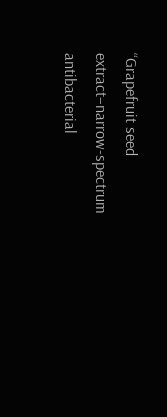“Grapefruit seed extract–narrow-spectrum antibacterial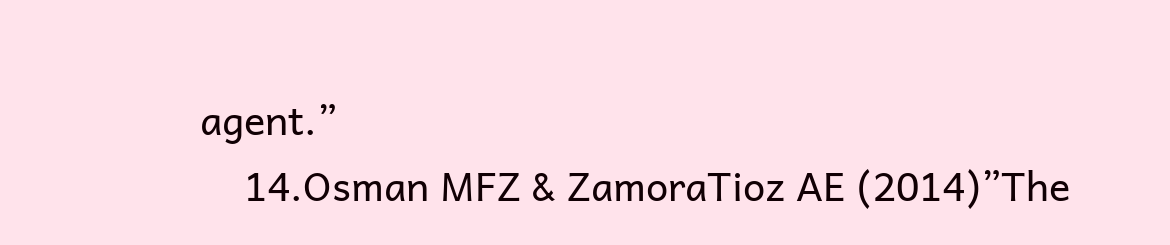agent.”
    14.Osman MFZ & ZamoraTioz AE (2014)”The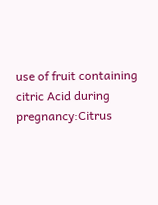use of fruit containing citric Acid during pregnancy:Citrus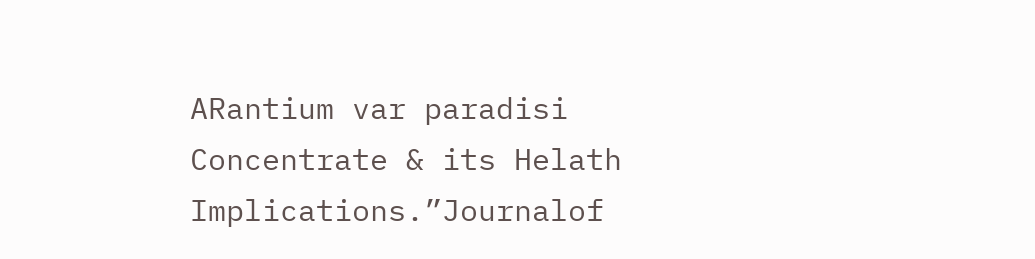ARantium var paradisi Concentrate & its Helath Implications.”Journalof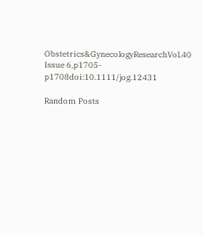Obstetrics&GynecologyResearchVol.40 Issue 6,p1705-p1708doi:10.1111/jog.12431

Random Posts